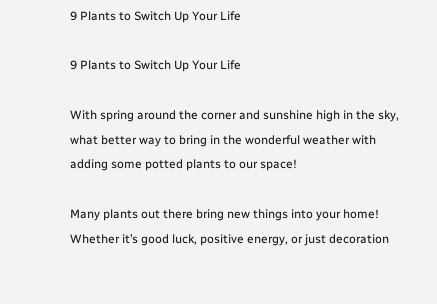9 Plants to Switch Up Your Life

9 Plants to Switch Up Your Life

With spring around the corner and sunshine high in the sky, what better way to bring in the wonderful weather with adding some potted plants to our space!

Many plants out there bring new things into your home! Whether it’s good luck, positive energy, or just decoration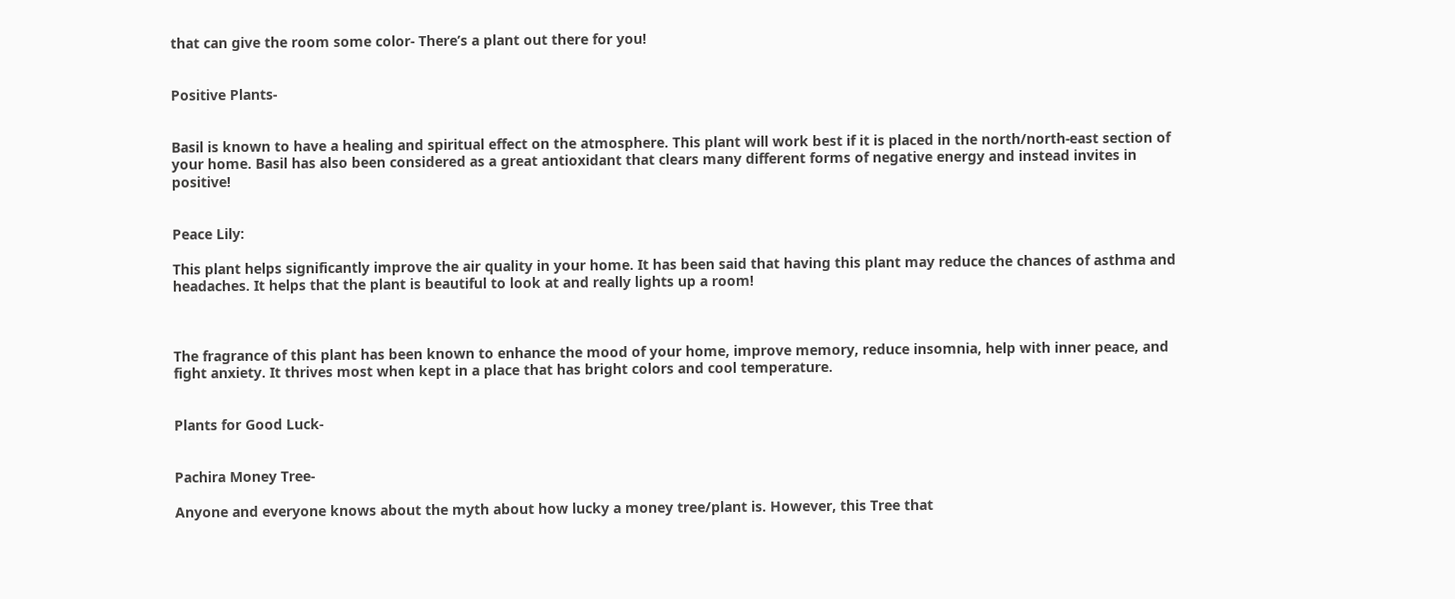that can give the room some color- There’s a plant out there for you!


Positive Plants-


Basil is known to have a healing and spiritual effect on the atmosphere. This plant will work best if it is placed in the north/north-east section of your home. Basil has also been considered as a great antioxidant that clears many different forms of negative energy and instead invites in positive!


Peace Lily:

This plant helps significantly improve the air quality in your home. It has been said that having this plant may reduce the chances of asthma and headaches. It helps that the plant is beautiful to look at and really lights up a room!



The fragrance of this plant has been known to enhance the mood of your home, improve memory, reduce insomnia, help with inner peace, and fight anxiety. It thrives most when kept in a place that has bright colors and cool temperature.


Plants for Good Luck-


Pachira Money Tree-

Anyone and everyone knows about the myth about how lucky a money tree/plant is. However, this Tree that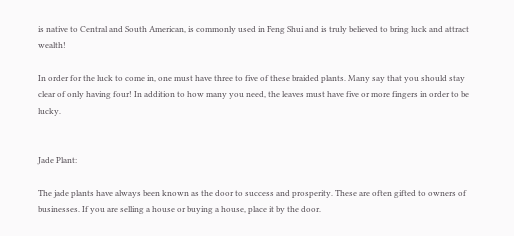is native to Central and South American, is commonly used in Feng Shui and is truly believed to bring luck and attract wealth!

In order for the luck to come in, one must have three to five of these braided plants. Many say that you should stay clear of only having four! In addition to how many you need, the leaves must have five or more fingers in order to be lucky.


Jade Plant:

The jade plants have always been known as the door to success and prosperity. These are often gifted to owners of businesses. If you are selling a house or buying a house, place it by the door.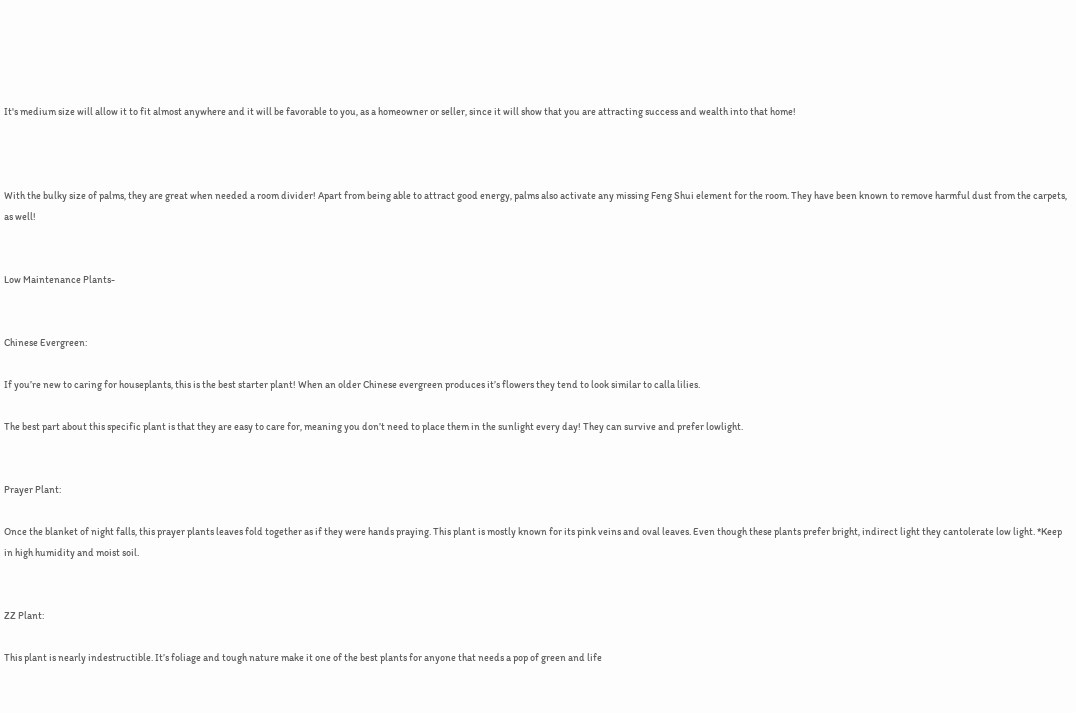It's medium size will allow it to fit almost anywhere and it will be favorable to you, as a homeowner or seller, since it will show that you are attracting success and wealth into that home!



With the bulky size of palms, they are great when needed a room divider! Apart from being able to attract good energy, palms also activate any missing Feng Shui element for the room. They have been known to remove harmful dust from the carpets, as well!


Low Maintenance Plants-


Chinese Evergreen:

If you’re new to caring for houseplants, this is the best starter plant! When an older Chinese evergreen produces it’s flowers they tend to look similar to calla lilies.

The best part about this specific plant is that they are easy to care for, meaning you don’t need to place them in the sunlight every day! They can survive and prefer lowlight.


Prayer Plant:

Once the blanket of night falls, this prayer plants leaves fold together as if they were hands praying. This plant is mostly known for its pink veins and oval leaves. Even though these plants prefer bright, indirect light they cantolerate low light. *Keep in high humidity and moist soil.


ZZ Plant:

This plant is nearly indestructible. It’s foliage and tough nature make it one of the best plants for anyone that needs a pop of green and life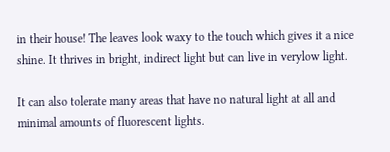in their house! The leaves look waxy to the touch which gives it a nice shine. It thrives in bright, indirect light but can live in verylow light.

It can also tolerate many areas that have no natural light at all and minimal amounts of fluorescent lights.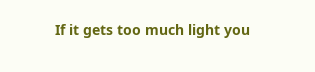If it gets too much light you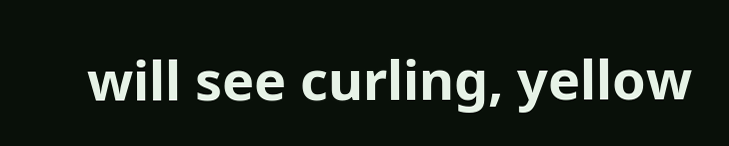will see curling, yellow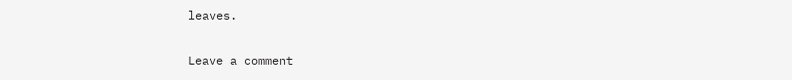leaves.

Leave a comment